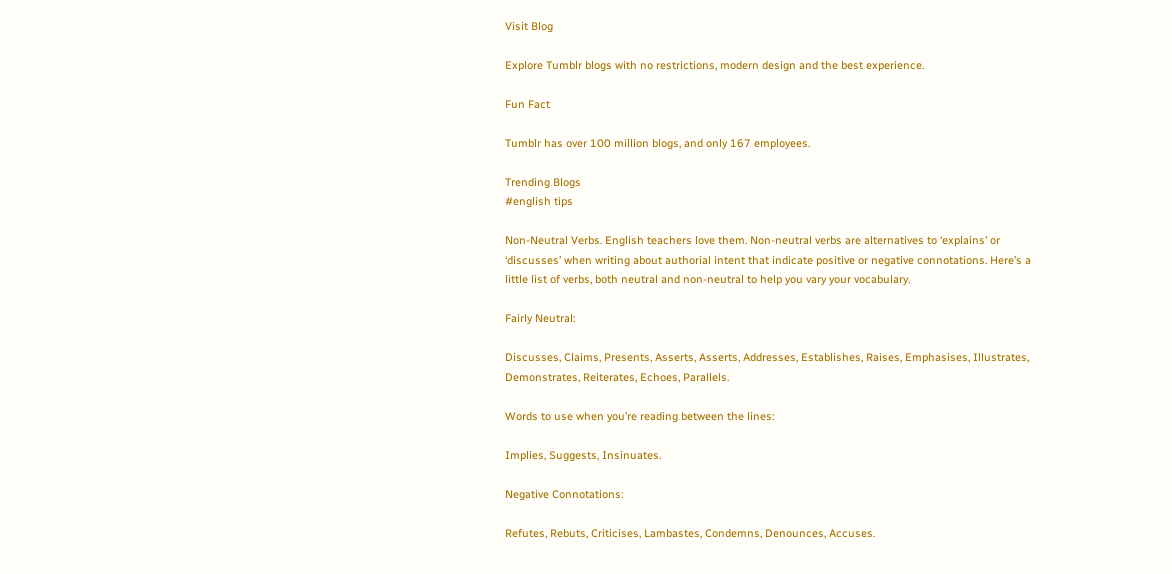Visit Blog

Explore Tumblr blogs with no restrictions, modern design and the best experience.

Fun Fact

Tumblr has over 100 million blogs, and only 167 employees.

Trending Blogs
#english tips

Non-Neutral Verbs. English teachers love them. Non-neutral verbs are alternatives to ‘explains’ or ‘discusses’ when writing about authorial intent that indicate positive or negative connotations. Here’s a little list of verbs, both neutral and non-neutral to help you vary your vocabulary.

Fairly Neutral:

Discusses, Claims, Presents, Asserts, Asserts, Addresses, Establishes, Raises, Emphasises, Illustrates, Demonstrates, Reiterates, Echoes, Parallels.

Words to use when you’re reading between the lines:

Implies, Suggests, Insinuates.

Negative Connotations:

Refutes, Rebuts, Criticises, Lambastes, Condemns, Denounces, Accuses.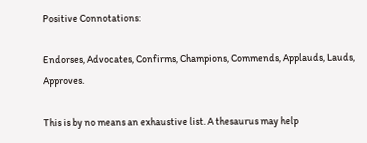Positive Connotations:

Endorses, Advocates, Confirms, Champions, Commends, Applauds, Lauds, Approves.

This is by no means an exhaustive list. A thesaurus may help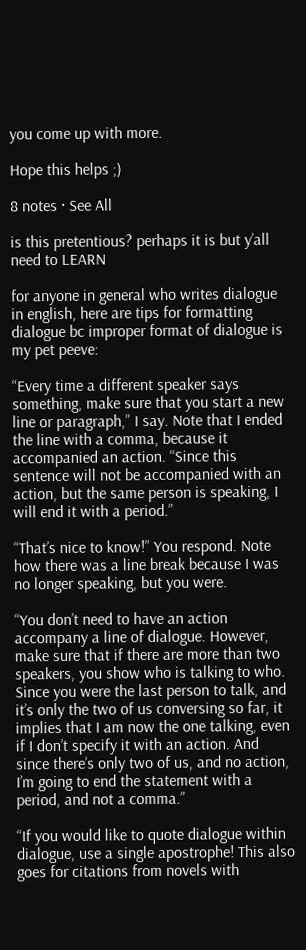you come up with more.

Hope this helps ;)

8 notes · See All

is this pretentious? perhaps it is but y’all need to LEARN

for anyone in general who writes dialogue in english, here are tips for formatting dialogue bc improper format of dialogue is my pet peeve:

“Every time a different speaker says something, make sure that you start a new line or paragraph,” I say. Note that I ended the line with a comma, because it accompanied an action. “Since this sentence will not be accompanied with an action, but the same person is speaking, I will end it with a period.”

“That’s nice to know!” You respond. Note how there was a line break because I was no longer speaking, but you were.

“You don’t need to have an action accompany a line of dialogue. However, make sure that if there are more than two speakers, you show who is talking to who. Since you were the last person to talk, and it’s only the two of us conversing so far, it implies that I am now the one talking, even if I don’t specify it with an action. And since there’s only two of us, and no action, I’m going to end the statement with a period, and not a comma.”

“If you would like to quote dialogue within dialogue, use a single apostrophe! This also goes for citations from novels with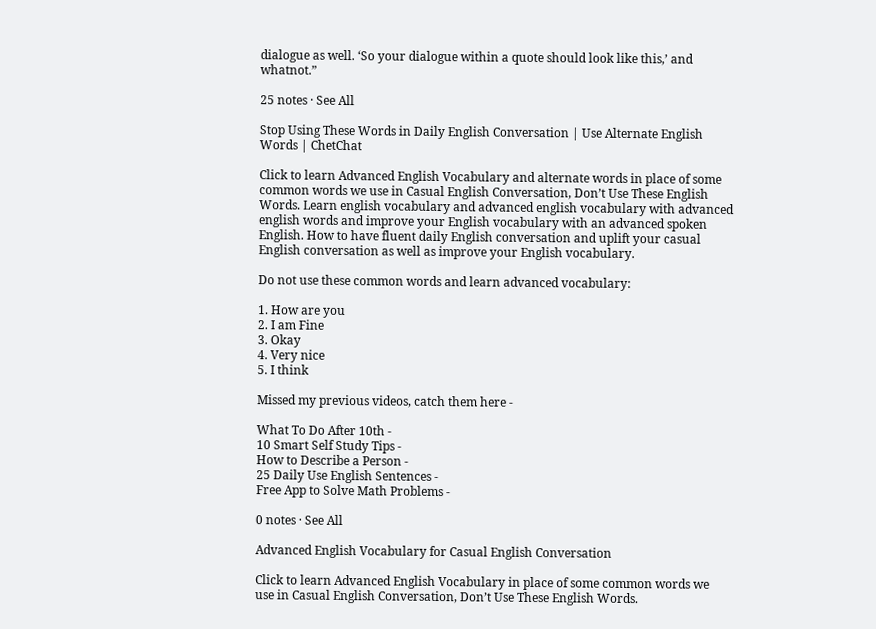dialogue as well. ‘So your dialogue within a quote should look like this,’ and whatnot.”

25 notes · See All

Stop Using These Words in Daily English Conversation | Use Alternate English Words | ChetChat

Click to learn Advanced English Vocabulary and alternate words in place of some common words we use in Casual English Conversation, Don’t Use These English Words. Learn english vocabulary and advanced english vocabulary with advanced english words and improve your English vocabulary with an advanced spoken English. How to have fluent daily English conversation and uplift your casual English conversation as well as improve your English vocabulary.

Do not use these common words and learn advanced vocabulary:

1. How are you
2. I am Fine
3. Okay
4. Very nice
5. I think

Missed my previous videos, catch them here -

What To Do After 10th -
10 Smart Self Study Tips -
How to Describe a Person -
25 Daily Use English Sentences -
Free App to Solve Math Problems -

0 notes · See All

Advanced English Vocabulary for Casual English Conversation

Click to learn Advanced English Vocabulary in place of some common words we use in Casual English Conversation, Don’t Use These English Words.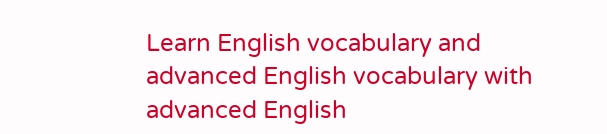Learn English vocabulary and advanced English vocabulary with advanced English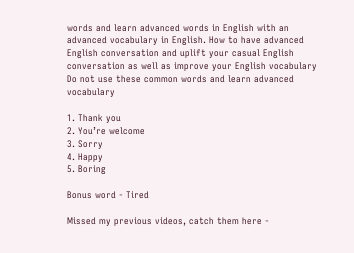words and learn advanced words in English with an advanced vocabulary in English. How to have advanced English conversation and uplift your casual English conversation as well as improve your English vocabulary
Do not use these common words and learn advanced vocabulary

1. Thank you
2. You’re welcome
3. Sorry
4. Happy
5. Boring

Bonus word - Tired

Missed my previous videos, catch them here -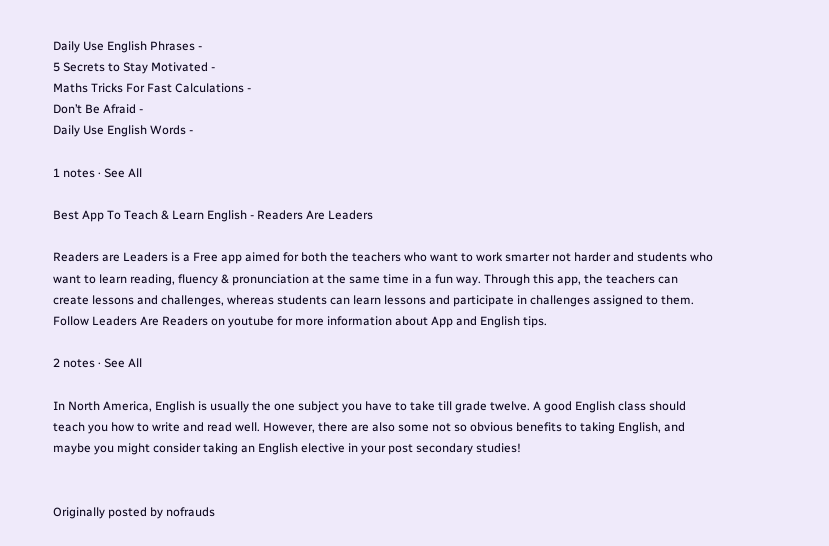Daily Use English Phrases -
5 Secrets to Stay Motivated -
Maths Tricks For Fast Calculations -
Don’t Be Afraid -
Daily Use English Words -

1 notes · See All

Best App To Teach & Learn English - Readers Are Leaders

Readers are Leaders is a Free app aimed for both the teachers who want to work smarter not harder and students who want to learn reading, fluency & pronunciation at the same time in a fun way. Through this app, the teachers can create lessons and challenges, whereas students can learn lessons and participate in challenges assigned to them. Follow Leaders Are Readers on youtube for more information about App and English tips.

2 notes · See All

In North America, English is usually the one subject you have to take till grade twelve. A good English class should teach you how to write and read well. However, there are also some not so obvious benefits to taking English, and maybe you might consider taking an English elective in your post secondary studies!


Originally posted by nofrauds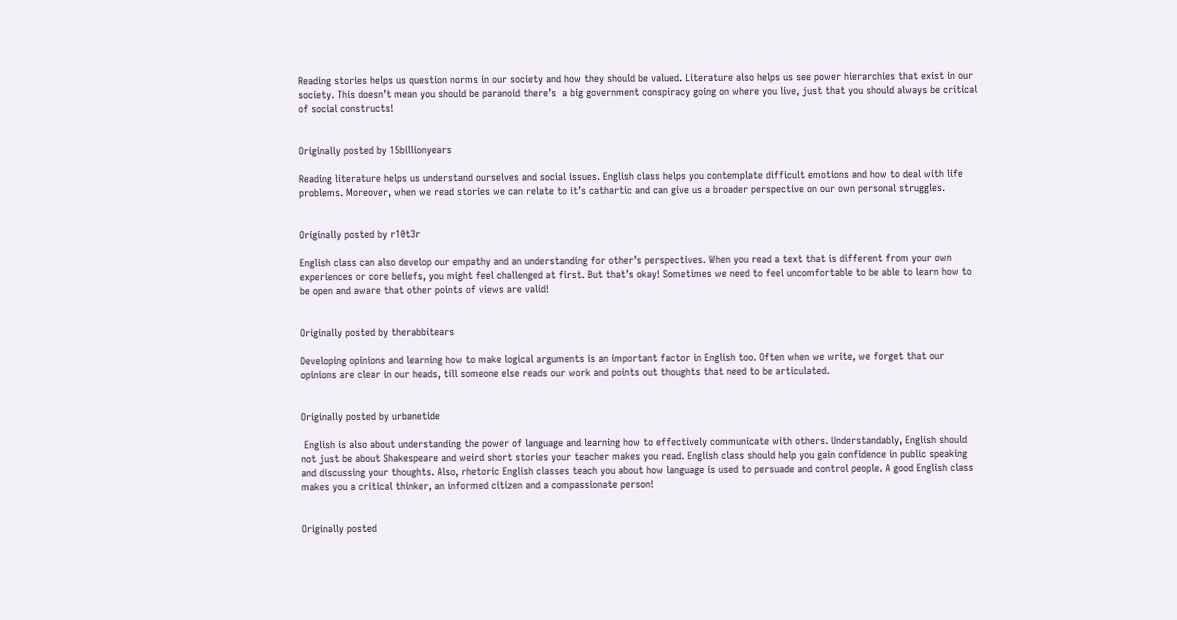Reading stories helps us question norms in our society and how they should be valued. Literature also helps us see power hierarchies that exist in our society. This doesn’t mean you should be paranoid there’s  a big government conspiracy going on where you live, just that you should always be critical of social constructs!


Originally posted by 15billionyears

Reading literature helps us understand ourselves and social issues. English class helps you contemplate difficult emotions and how to deal with life problems. Moreover, when we read stories we can relate to it’s cathartic and can give us a broader perspective on our own personal struggles.


Originally posted by r10t3r

English class can also develop our empathy and an understanding for other’s perspectives. When you read a text that is different from your own experiences or core beliefs, you might feel challenged at first. But that’s okay! Sometimes we need to feel uncomfortable to be able to learn how to be open and aware that other points of views are valid!


Originally posted by therabbitears

Developing opinions and learning how to make logical arguments is an important factor in English too. Often when we write, we forget that our opinions are clear in our heads, till someone else reads our work and points out thoughts that need to be articulated.


Originally posted by urbanetide

 English is also about understanding the power of language and learning how to effectively communicate with others. Understandably, English should not just be about Shakespeare and weird short stories your teacher makes you read. English class should help you gain confidence in public speaking and discussing your thoughts. Also, rhetoric English classes teach you about how language is used to persuade and control people. A good English class makes you a critical thinker, an informed citizen and a compassionate person!


Originally posted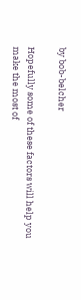by bob-belcher

Hopefully some of these factors will help you make the most of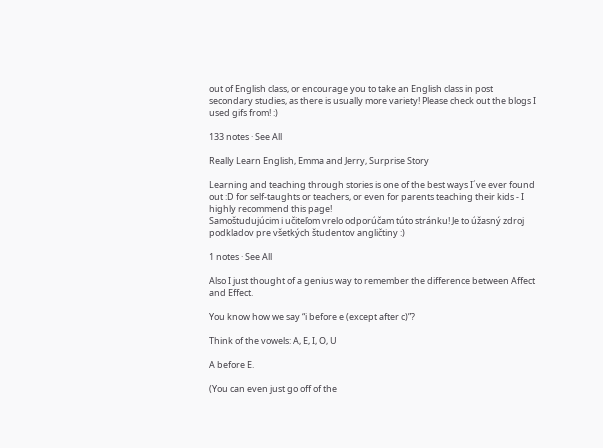out of English class, or encourage you to take an English class in post secondary studies, as there is usually more variety! Please check out the blogs I used gifs from! :)

133 notes · See All

Really Learn English, Emma and Jerry, Surprise Story

Learning and teaching through stories is one of the best ways I´ve ever found out :D for self-taughts or teachers, or even for parents teaching their kids - I highly recommend this page!
Samoštudujúcim i učiteľom vrelo odporúčam túto stránku! Je to úžasný zdroj podkladov pre všetkých študentov angličtiny :)

1 notes · See All

Also I just thought of a genius way to remember the difference between Affect and Effect.

You know how we say “i before e (except after c)”?

Think of the vowels: A, E, I, O, U

A before E.

(You can even just go off of the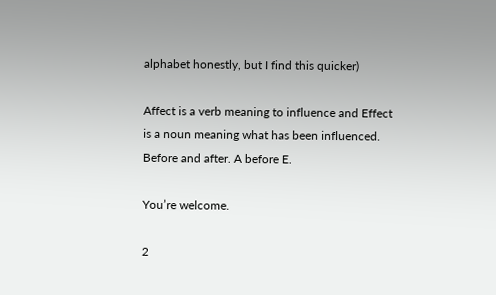alphabet honestly, but I find this quicker)

Affect is a verb meaning to influence and Effect is a noun meaning what has been influenced. Before and after. A before E.

You’re welcome.

2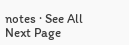notes · See All
Next Page